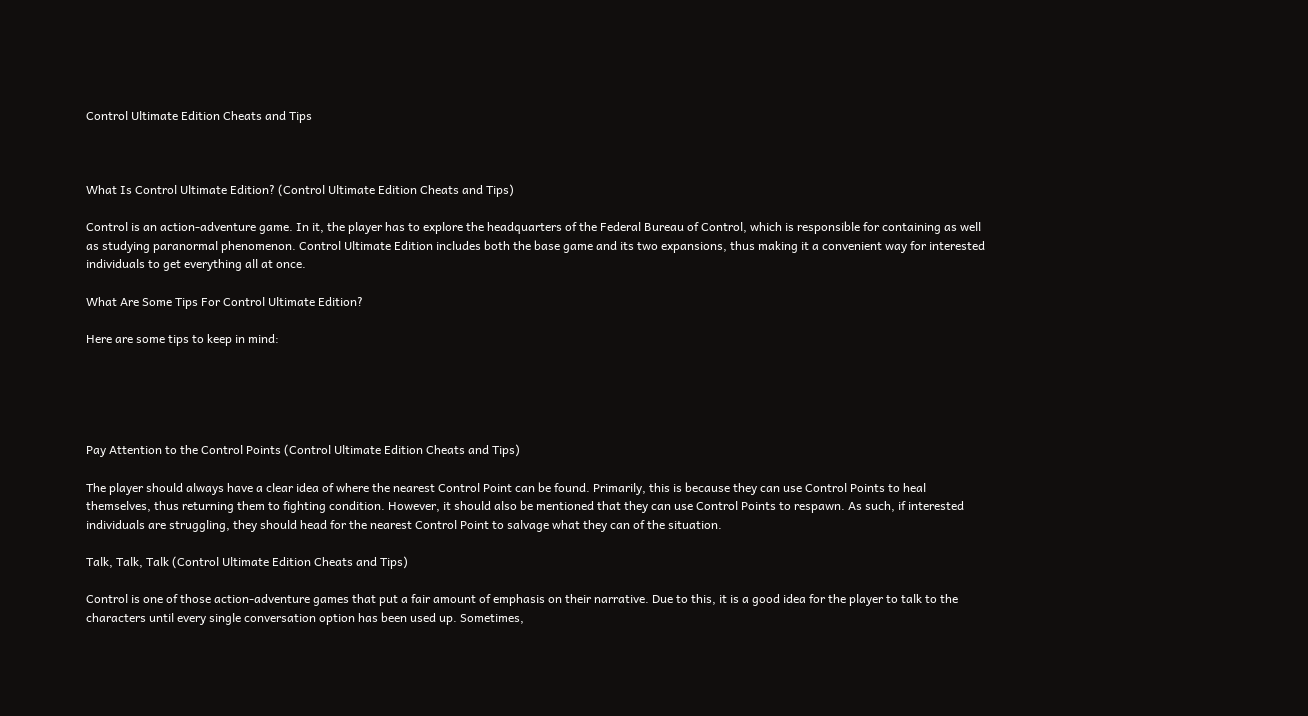Control Ultimate Edition Cheats and Tips



What Is Control Ultimate Edition? (Control Ultimate Edition Cheats and Tips)

Control is an action-adventure game. In it, the player has to explore the headquarters of the Federal Bureau of Control, which is responsible for containing as well as studying paranormal phenomenon. Control Ultimate Edition includes both the base game and its two expansions, thus making it a convenient way for interested individuals to get everything all at once.

What Are Some Tips For Control Ultimate Edition?

Here are some tips to keep in mind:





Pay Attention to the Control Points (Control Ultimate Edition Cheats and Tips)

The player should always have a clear idea of where the nearest Control Point can be found. Primarily, this is because they can use Control Points to heal themselves, thus returning them to fighting condition. However, it should also be mentioned that they can use Control Points to respawn. As such, if interested individuals are struggling, they should head for the nearest Control Point to salvage what they can of the situation.

Talk, Talk, Talk (Control Ultimate Edition Cheats and Tips)

Control is one of those action-adventure games that put a fair amount of emphasis on their narrative. Due to this, it is a good idea for the player to talk to the characters until every single conversation option has been used up. Sometimes,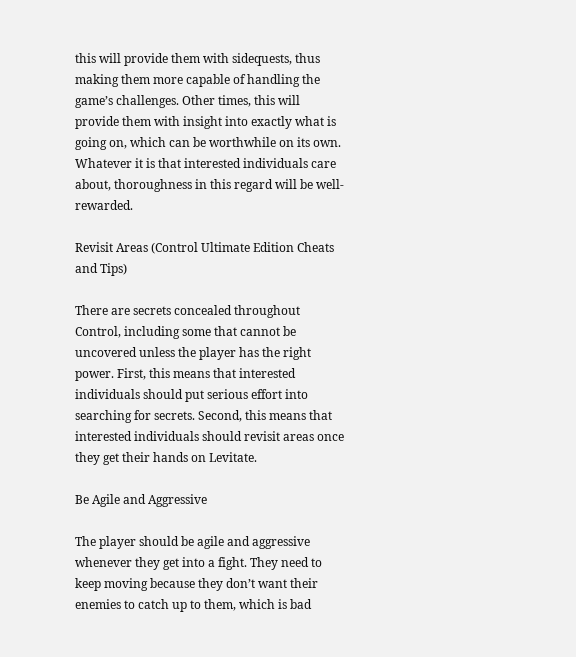this will provide them with sidequests, thus making them more capable of handling the game’s challenges. Other times, this will provide them with insight into exactly what is going on, which can be worthwhile on its own. Whatever it is that interested individuals care about, thoroughness in this regard will be well-rewarded.

Revisit Areas (Control Ultimate Edition Cheats and Tips)

There are secrets concealed throughout Control, including some that cannot be uncovered unless the player has the right power. First, this means that interested individuals should put serious effort into searching for secrets. Second, this means that interested individuals should revisit areas once they get their hands on Levitate.

Be Agile and Aggressive

The player should be agile and aggressive whenever they get into a fight. They need to keep moving because they don’t want their enemies to catch up to them, which is bad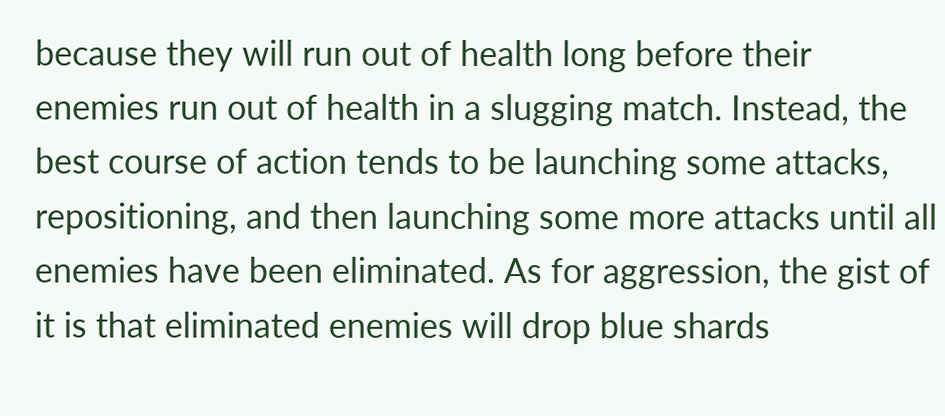because they will run out of health long before their enemies run out of health in a slugging match. Instead, the best course of action tends to be launching some attacks, repositioning, and then launching some more attacks until all enemies have been eliminated. As for aggression, the gist of it is that eliminated enemies will drop blue shards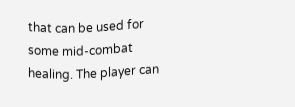that can be used for some mid-combat healing. The player can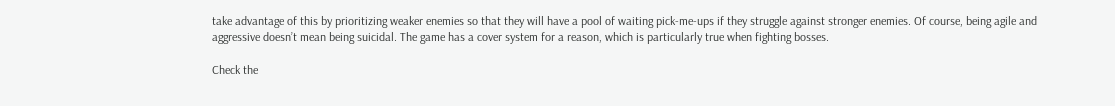take advantage of this by prioritizing weaker enemies so that they will have a pool of waiting pick-me-ups if they struggle against stronger enemies. Of course, being agile and aggressive doesn’t mean being suicidal. The game has a cover system for a reason, which is particularly true when fighting bosses.

Check the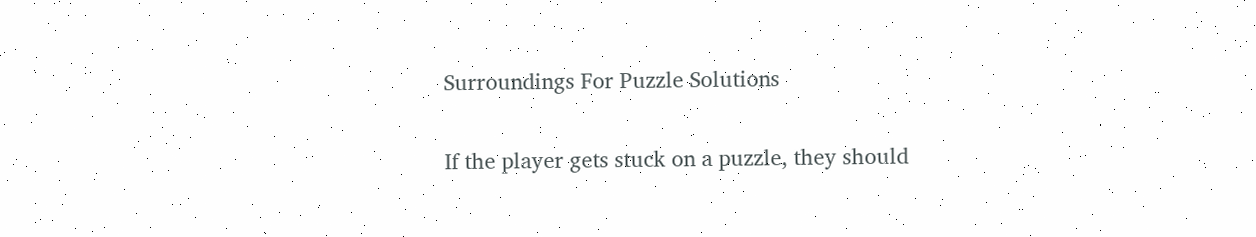Surroundings For Puzzle Solutions

If the player gets stuck on a puzzle, they should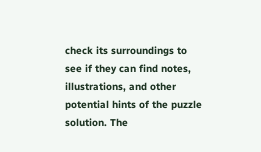check its surroundings to see if they can find notes, illustrations, and other potential hints of the puzzle solution. The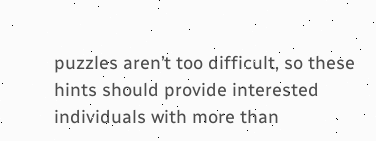puzzles aren’t too difficult, so these hints should provide interested individuals with more than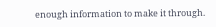enough information to make it through.